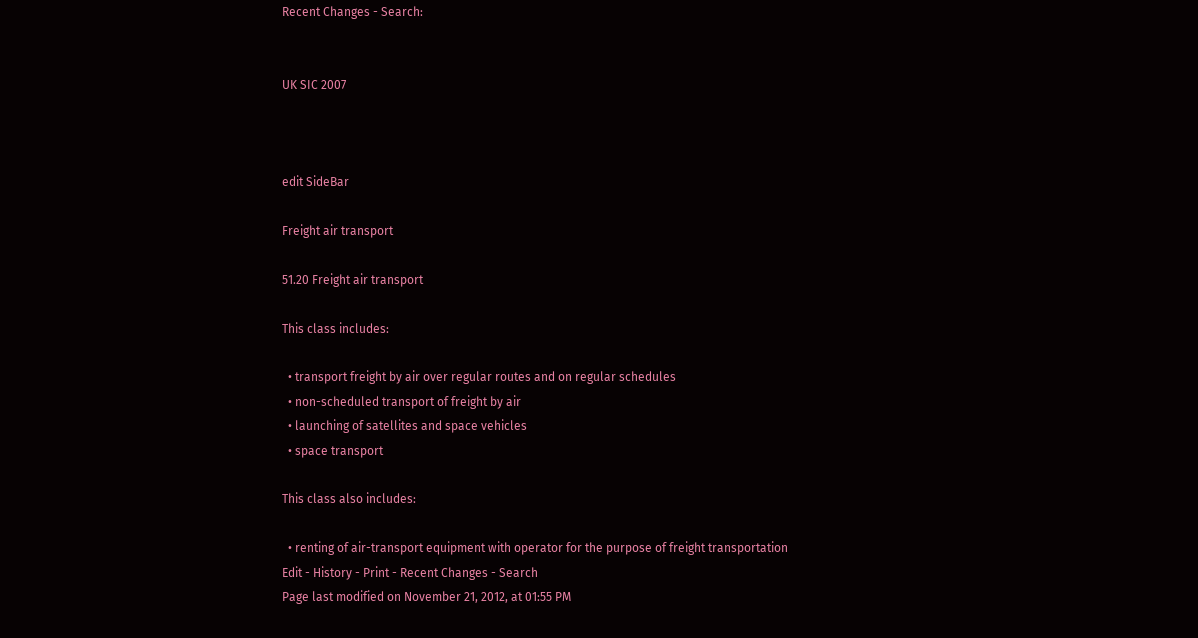Recent Changes - Search:


UK SIC 2007



edit SideBar

Freight air transport

51.20 Freight air transport

This class includes:

  • transport freight by air over regular routes and on regular schedules
  • non-scheduled transport of freight by air
  • launching of satellites and space vehicles
  • space transport

This class also includes:

  • renting of air-transport equipment with operator for the purpose of freight transportation
Edit - History - Print - Recent Changes - Search
Page last modified on November 21, 2012, at 01:55 PM